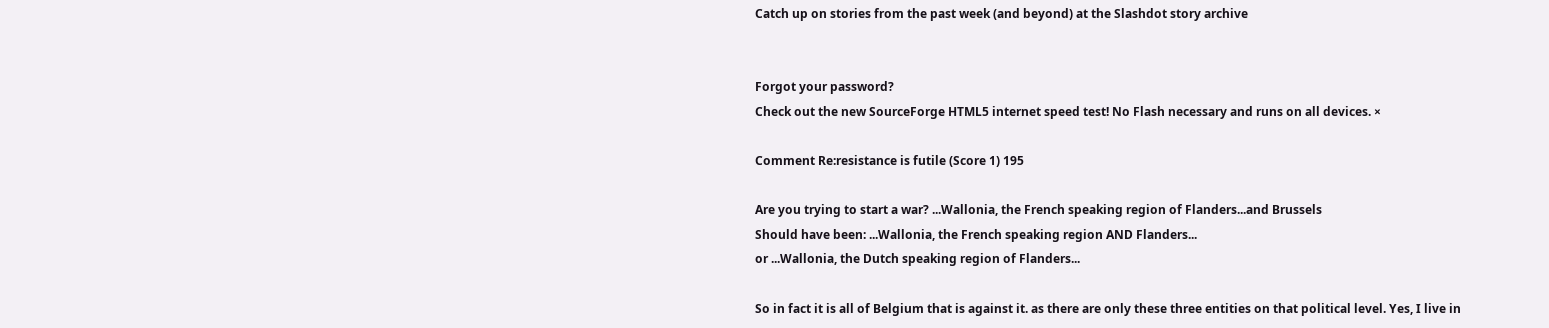Catch up on stories from the past week (and beyond) at the Slashdot story archive


Forgot your password?
Check out the new SourceForge HTML5 internet speed test! No Flash necessary and runs on all devices. ×

Comment Re:resistance is futile (Score 1) 195

Are you trying to start a war? ...Wallonia, the French speaking region of Flanders...and Brussels
Should have been: ...Wallonia, the French speaking region AND Flanders...
or ...Wallonia, the Dutch speaking region of Flanders...

So in fact it is all of Belgium that is against it. as there are only these three entities on that political level. Yes, I live in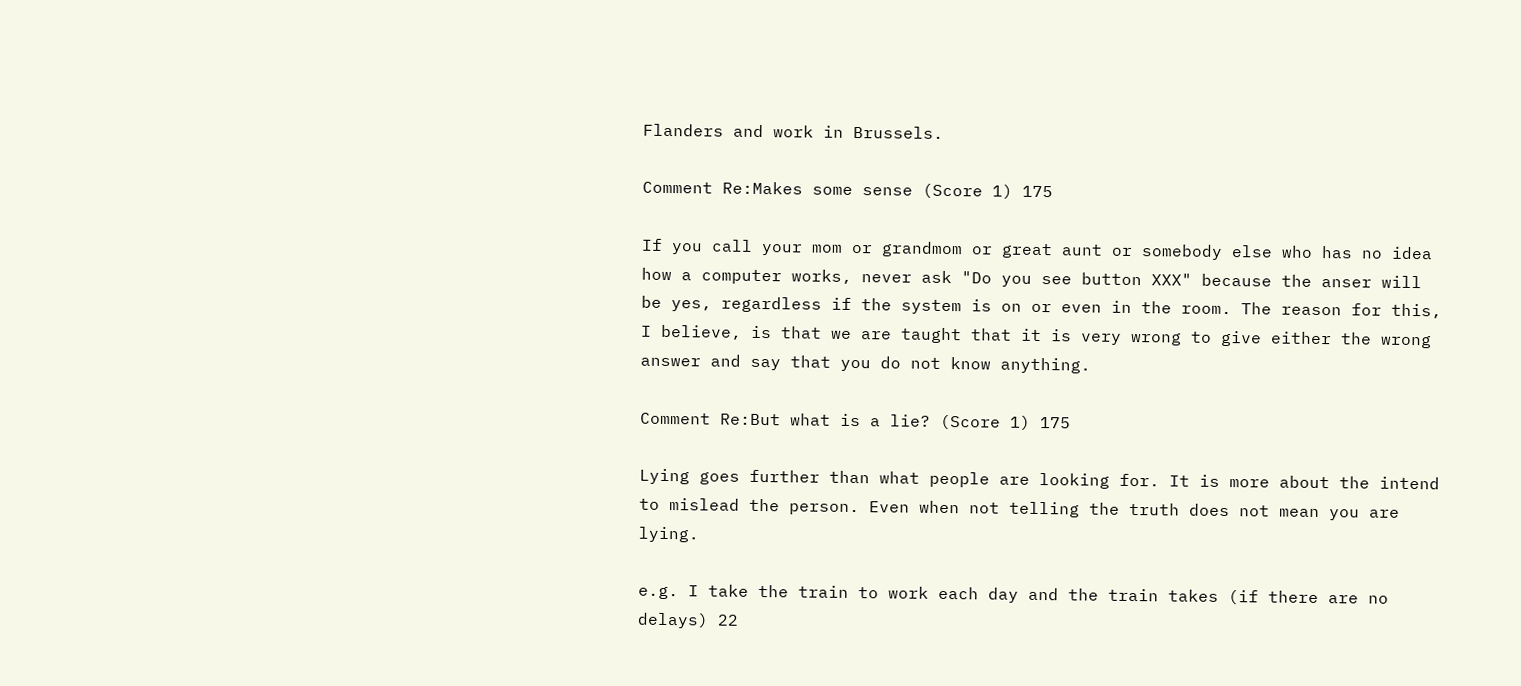Flanders and work in Brussels.

Comment Re:Makes some sense (Score 1) 175

If you call your mom or grandmom or great aunt or somebody else who has no idea how a computer works, never ask "Do you see button XXX" because the anser will be yes, regardless if the system is on or even in the room. The reason for this, I believe, is that we are taught that it is very wrong to give either the wrong answer and say that you do not know anything.

Comment Re:But what is a lie? (Score 1) 175

Lying goes further than what people are looking for. It is more about the intend to mislead the person. Even when not telling the truth does not mean you are lying.

e.g. I take the train to work each day and the train takes (if there are no delays) 22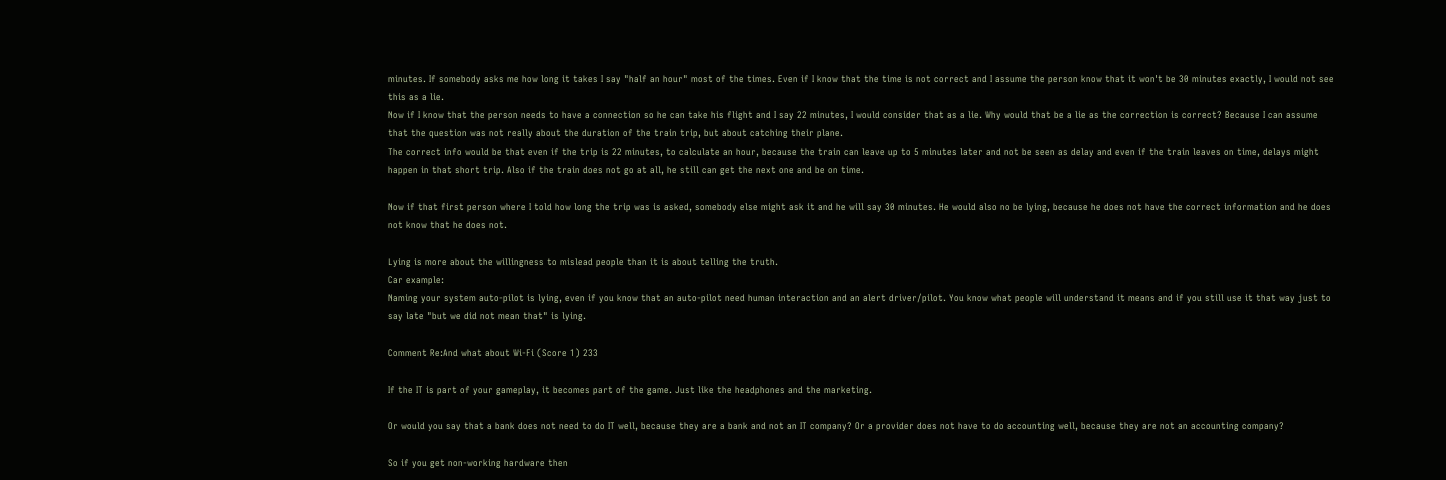minutes. If somebody asks me how long it takes I say "half an hour" most of the times. Even if I know that the time is not correct and I assume the person know that it won't be 30 minutes exactly, I would not see this as a lie.
Now if I know that the person needs to have a connection so he can take his flight and I say 22 minutes, I would consider that as a lie. Why would that be a lie as the correction is correct? Because I can assume that the question was not really about the duration of the train trip, but about catching their plane.
The correct info would be that even if the trip is 22 minutes, to calculate an hour, because the train can leave up to 5 minutes later and not be seen as delay and even if the train leaves on time, delays might happen in that short trip. Also if the train does not go at all, he still can get the next one and be on time.

Now if that first person where I told how long the trip was is asked, somebody else might ask it and he will say 30 minutes. He would also no be lying, because he does not have the correct information and he does not know that he does not.

Lying is more about the willingness to mislead people than it is about telling the truth.
Car example:
Naming your system auto-pilot is lying, even if you know that an auto-pilot need human interaction and an alert driver/pilot. You know what people will understand it means and if you still use it that way just to say late "but we did not mean that" is lying.

Comment Re:And what about Wi-Fi (Score 1) 233

If the IT is part of your gameplay, it becomes part of the game. Just like the headphones and the marketing.

Or would you say that a bank does not need to do IT well, because they are a bank and not an IT company? Or a provider does not have to do accounting well, because they are not an accounting company?

So if you get non-working hardware then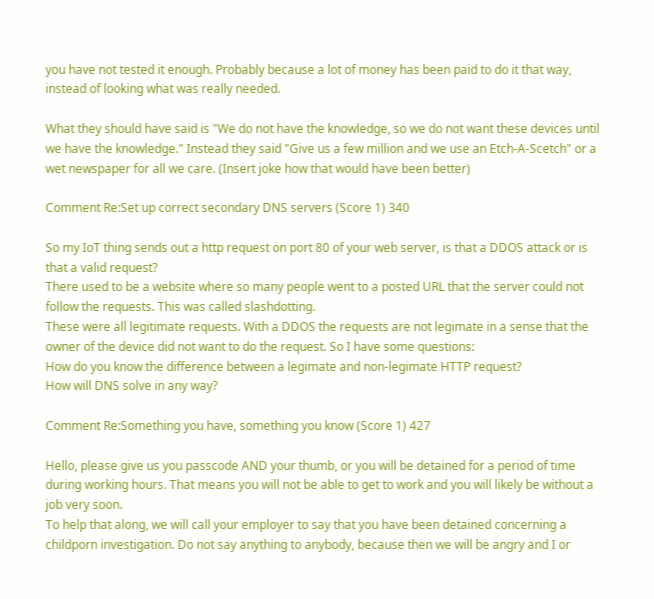you have not tested it enough. Probably because a lot of money has been paid to do it that way, instead of looking what was really needed.

What they should have said is "We do not have the knowledge, so we do not want these devices until we have the knowledge." Instead they said "Give us a few million and we use an Etch-A-Scetch" or a wet newspaper for all we care. (Insert joke how that would have been better)

Comment Re:Set up correct secondary DNS servers (Score 1) 340

So my IoT thing sends out a http request on port 80 of your web server, is that a DDOS attack or is that a valid request?
There used to be a website where so many people went to a posted URL that the server could not follow the requests. This was called slashdotting.
These were all legitimate requests. With a DDOS the requests are not legimate in a sense that the owner of the device did not want to do the request. So I have some questions:
How do you know the difference between a legimate and non-legimate HTTP request?
How will DNS solve in any way?

Comment Re:Something you have, something you know (Score 1) 427

Hello, please give us you passcode AND your thumb, or you will be detained for a period of time during working hours. That means you will not be able to get to work and you will likely be without a job very soon.
To help that along, we will call your employer to say that you have been detained concerning a childporn investigation. Do not say anything to anybody, because then we will be angry and I or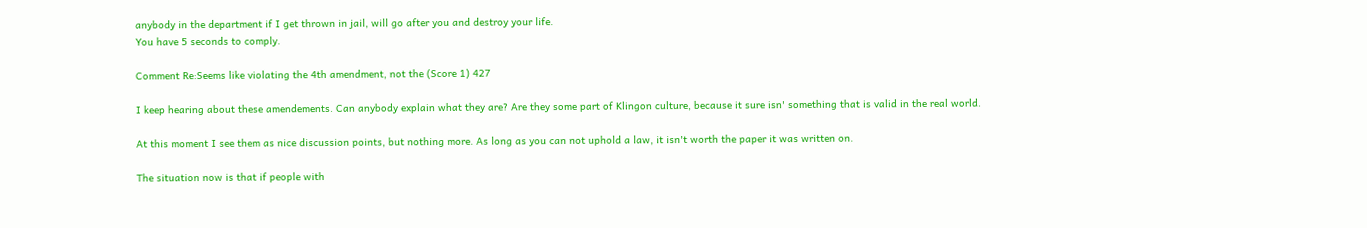anybody in the department if I get thrown in jail, will go after you and destroy your life.
You have 5 seconds to comply.

Comment Re:Seems like violating the 4th amendment, not the (Score 1) 427

I keep hearing about these amendements. Can anybody explain what they are? Are they some part of Klingon culture, because it sure isn' something that is valid in the real world.

At this moment I see them as nice discussion points, but nothing more. As long as you can not uphold a law, it isn't worth the paper it was written on.

The situation now is that if people with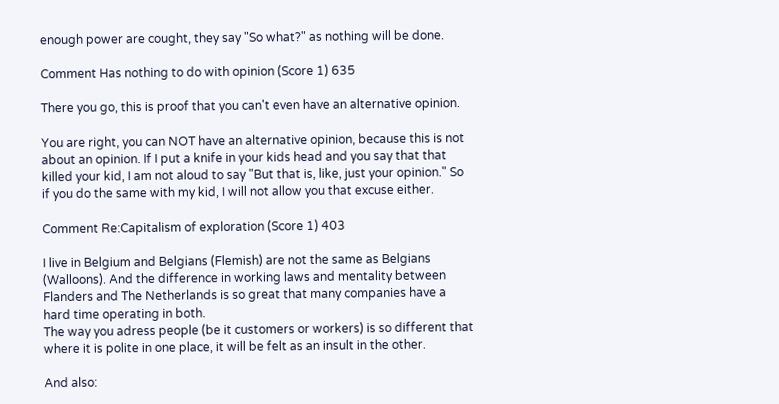enough power are cought, they say "So what?" as nothing will be done.

Comment Has nothing to do with opinion (Score 1) 635

There you go, this is proof that you can't even have an alternative opinion.

You are right, you can NOT have an alternative opinion, because this is not about an opinion. If I put a knife in your kids head and you say that that killed your kid, I am not aloud to say "But that is, like, just your opinion." So if you do the same with my kid, I will not allow you that excuse either.

Comment Re:Capitalism of exploration (Score 1) 403

I live in Belgium and Belgians (Flemish) are not the same as Belgians (Walloons). And the difference in working laws and mentality between Flanders and The Netherlands is so great that many companies have a hard time operating in both.
The way you adress people (be it customers or workers) is so different that where it is polite in one place, it will be felt as an insult in the other.

And also: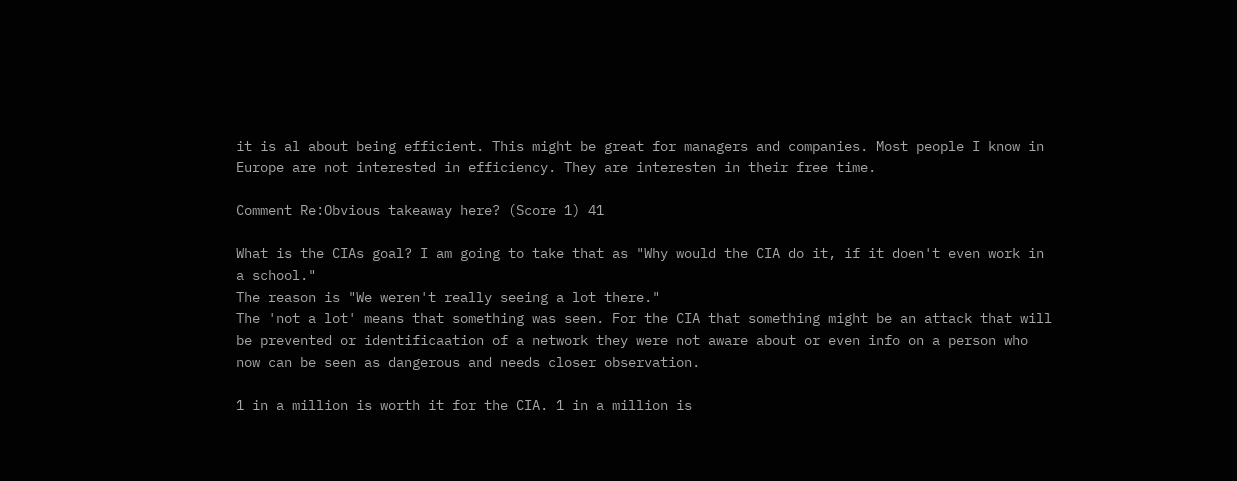it is al about being efficient. This might be great for managers and companies. Most people I know in Europe are not interested in efficiency. They are interesten in their free time.

Comment Re:Obvious takeaway here? (Score 1) 41

What is the CIAs goal? I am going to take that as "Why would the CIA do it, if it doen't even work in a school."
The reason is "We weren't really seeing a lot there."
The 'not a lot' means that something was seen. For the CIA that something might be an attack that will be prevented or identificaation of a network they were not aware about or even info on a person who now can be seen as dangerous and needs closer observation.

1 in a million is worth it for the CIA. 1 in a million is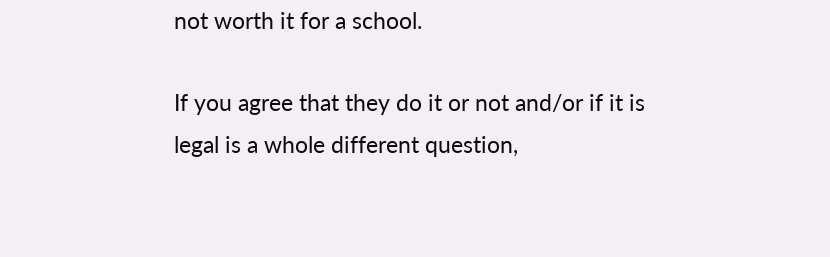not worth it for a school.

If you agree that they do it or not and/or if it is legal is a whole different question,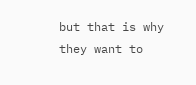but that is why they want to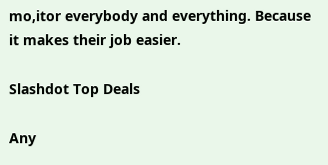mo,itor everybody and everything. Because it makes their job easier.

Slashdot Top Deals

Any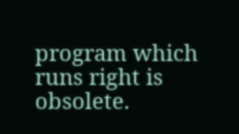program which runs right is obsolete.